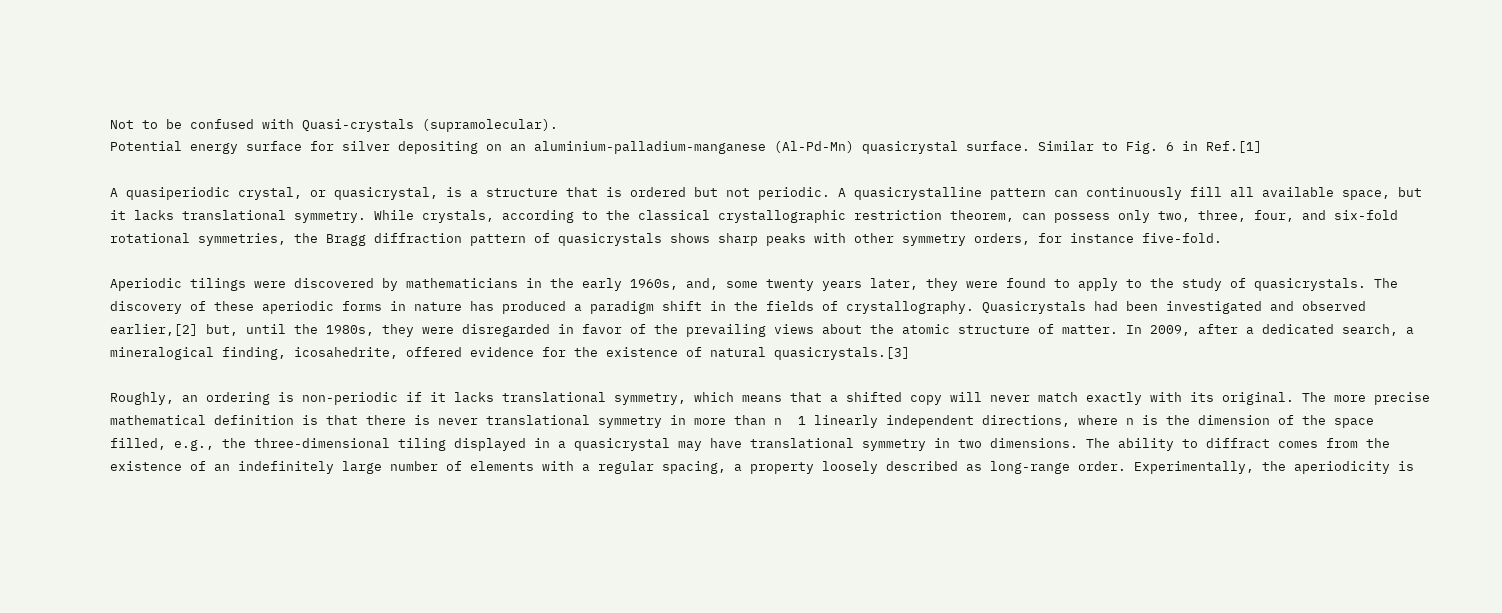Not to be confused with Quasi-crystals (supramolecular).
Potential energy surface for silver depositing on an aluminium-palladium-manganese (Al-Pd-Mn) quasicrystal surface. Similar to Fig. 6 in Ref.[1]

A quasiperiodic crystal, or quasicrystal, is a structure that is ordered but not periodic. A quasicrystalline pattern can continuously fill all available space, but it lacks translational symmetry. While crystals, according to the classical crystallographic restriction theorem, can possess only two, three, four, and six-fold rotational symmetries, the Bragg diffraction pattern of quasicrystals shows sharp peaks with other symmetry orders, for instance five-fold.

Aperiodic tilings were discovered by mathematicians in the early 1960s, and, some twenty years later, they were found to apply to the study of quasicrystals. The discovery of these aperiodic forms in nature has produced a paradigm shift in the fields of crystallography. Quasicrystals had been investigated and observed earlier,[2] but, until the 1980s, they were disregarded in favor of the prevailing views about the atomic structure of matter. In 2009, after a dedicated search, a mineralogical finding, icosahedrite, offered evidence for the existence of natural quasicrystals.[3]

Roughly, an ordering is non-periodic if it lacks translational symmetry, which means that a shifted copy will never match exactly with its original. The more precise mathematical definition is that there is never translational symmetry in more than n  1 linearly independent directions, where n is the dimension of the space filled, e.g., the three-dimensional tiling displayed in a quasicrystal may have translational symmetry in two dimensions. The ability to diffract comes from the existence of an indefinitely large number of elements with a regular spacing, a property loosely described as long-range order. Experimentally, the aperiodicity is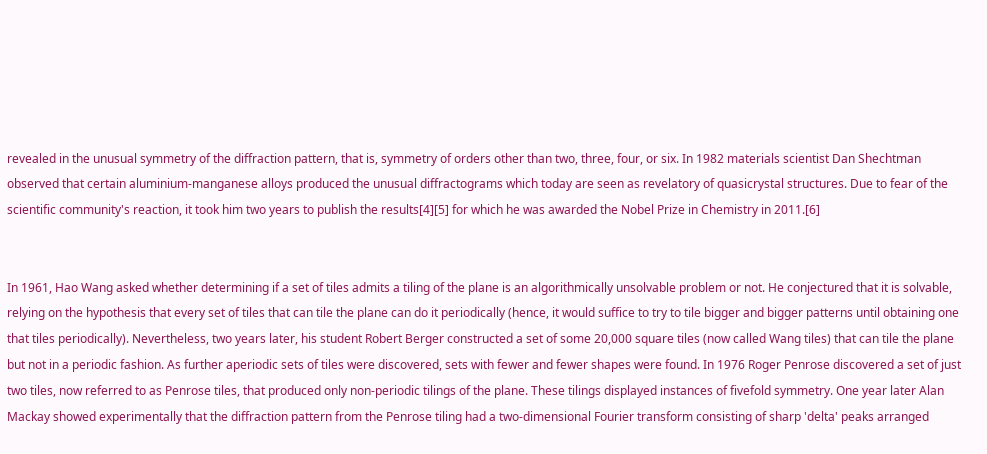revealed in the unusual symmetry of the diffraction pattern, that is, symmetry of orders other than two, three, four, or six. In 1982 materials scientist Dan Shechtman observed that certain aluminium-manganese alloys produced the unusual diffractograms which today are seen as revelatory of quasicrystal structures. Due to fear of the scientific community's reaction, it took him two years to publish the results[4][5] for which he was awarded the Nobel Prize in Chemistry in 2011.[6]


In 1961, Hao Wang asked whether determining if a set of tiles admits a tiling of the plane is an algorithmically unsolvable problem or not. He conjectured that it is solvable, relying on the hypothesis that every set of tiles that can tile the plane can do it periodically (hence, it would suffice to try to tile bigger and bigger patterns until obtaining one that tiles periodically). Nevertheless, two years later, his student Robert Berger constructed a set of some 20,000 square tiles (now called Wang tiles) that can tile the plane but not in a periodic fashion. As further aperiodic sets of tiles were discovered, sets with fewer and fewer shapes were found. In 1976 Roger Penrose discovered a set of just two tiles, now referred to as Penrose tiles, that produced only non-periodic tilings of the plane. These tilings displayed instances of fivefold symmetry. One year later Alan Mackay showed experimentally that the diffraction pattern from the Penrose tiling had a two-dimensional Fourier transform consisting of sharp 'delta' peaks arranged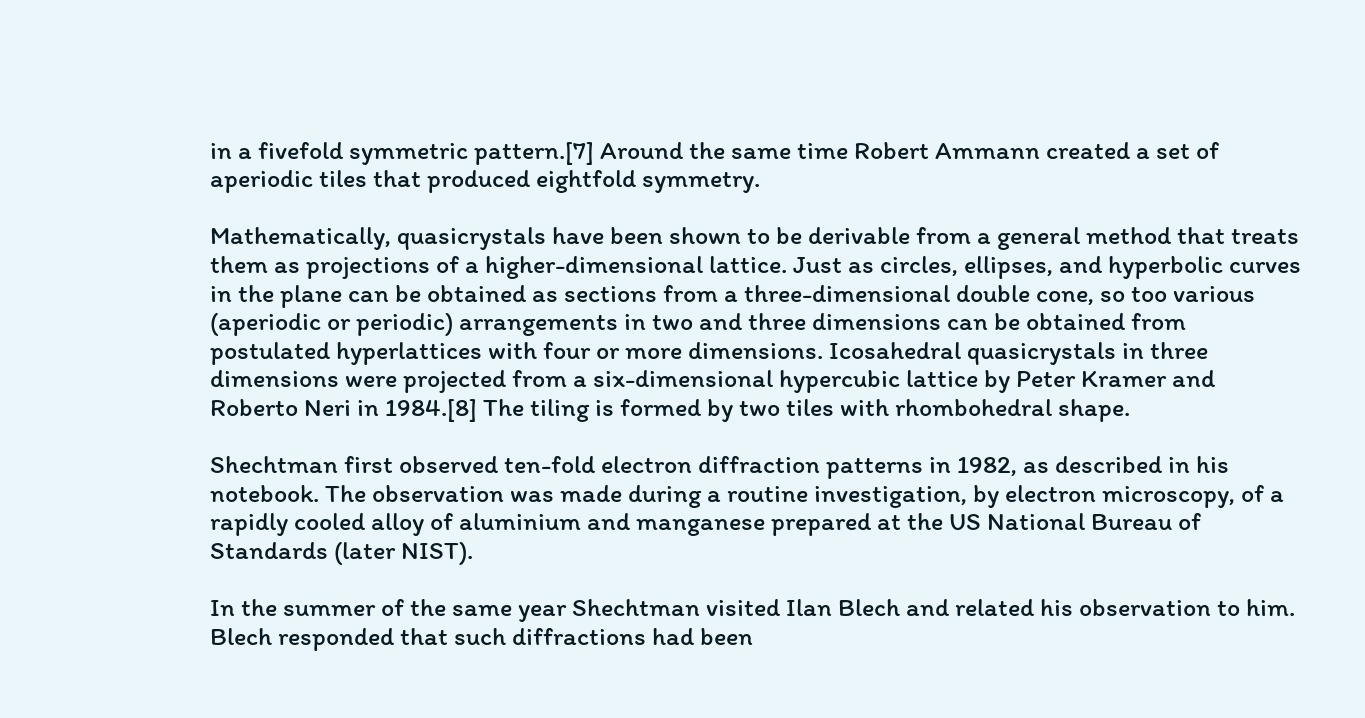in a fivefold symmetric pattern.[7] Around the same time Robert Ammann created a set of aperiodic tiles that produced eightfold symmetry.

Mathematically, quasicrystals have been shown to be derivable from a general method that treats them as projections of a higher-dimensional lattice. Just as circles, ellipses, and hyperbolic curves in the plane can be obtained as sections from a three-dimensional double cone, so too various (aperiodic or periodic) arrangements in two and three dimensions can be obtained from postulated hyperlattices with four or more dimensions. Icosahedral quasicrystals in three dimensions were projected from a six-dimensional hypercubic lattice by Peter Kramer and Roberto Neri in 1984.[8] The tiling is formed by two tiles with rhombohedral shape.

Shechtman first observed ten-fold electron diffraction patterns in 1982, as described in his notebook. The observation was made during a routine investigation, by electron microscopy, of a rapidly cooled alloy of aluminium and manganese prepared at the US National Bureau of Standards (later NIST).

In the summer of the same year Shechtman visited Ilan Blech and related his observation to him. Blech responded that such diffractions had been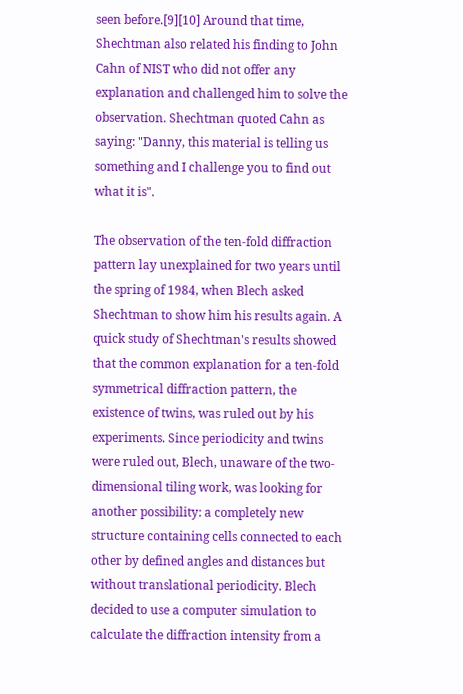seen before.[9][10] Around that time, Shechtman also related his finding to John Cahn of NIST who did not offer any explanation and challenged him to solve the observation. Shechtman quoted Cahn as saying: "Danny, this material is telling us something and I challenge you to find out what it is".

The observation of the ten-fold diffraction pattern lay unexplained for two years until the spring of 1984, when Blech asked Shechtman to show him his results again. A quick study of Shechtman's results showed that the common explanation for a ten-fold symmetrical diffraction pattern, the existence of twins, was ruled out by his experiments. Since periodicity and twins were ruled out, Blech, unaware of the two-dimensional tiling work, was looking for another possibility: a completely new structure containing cells connected to each other by defined angles and distances but without translational periodicity. Blech decided to use a computer simulation to calculate the diffraction intensity from a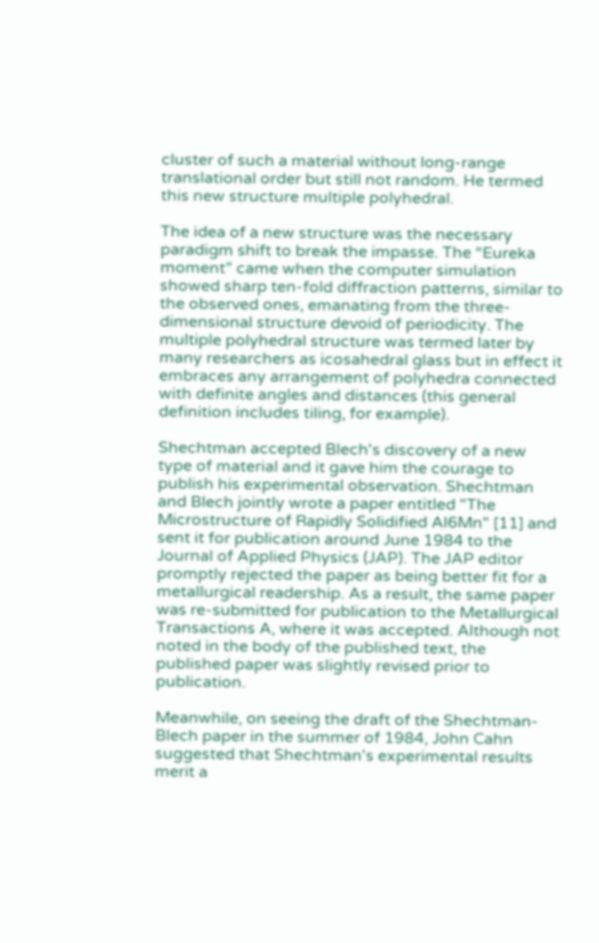cluster of such a material without long-range translational order but still not random. He termed this new structure multiple polyhedral.

The idea of a new structure was the necessary paradigm shift to break the impasse. The “Eureka moment” came when the computer simulation showed sharp ten-fold diffraction patterns, similar to the observed ones, emanating from the three-dimensional structure devoid of periodicity. The multiple polyhedral structure was termed later by many researchers as icosahedral glass but in effect it embraces any arrangement of polyhedra connected with definite angles and distances (this general definition includes tiling, for example).

Shechtman accepted Blech's discovery of a new type of material and it gave him the courage to publish his experimental observation. Shechtman and Blech jointly wrote a paper entitled "The Microstructure of Rapidly Solidified Al6Mn" [11] and sent it for publication around June 1984 to the Journal of Applied Physics (JAP). The JAP editor promptly rejected the paper as being better fit for a metallurgical readership. As a result, the same paper was re-submitted for publication to the Metallurgical Transactions A, where it was accepted. Although not noted in the body of the published text, the published paper was slightly revised prior to publication.

Meanwhile, on seeing the draft of the Shechtman-Blech paper in the summer of 1984, John Cahn suggested that Shechtman's experimental results merit a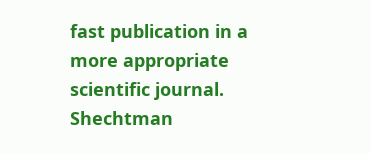fast publication in a more appropriate scientific journal. Shechtman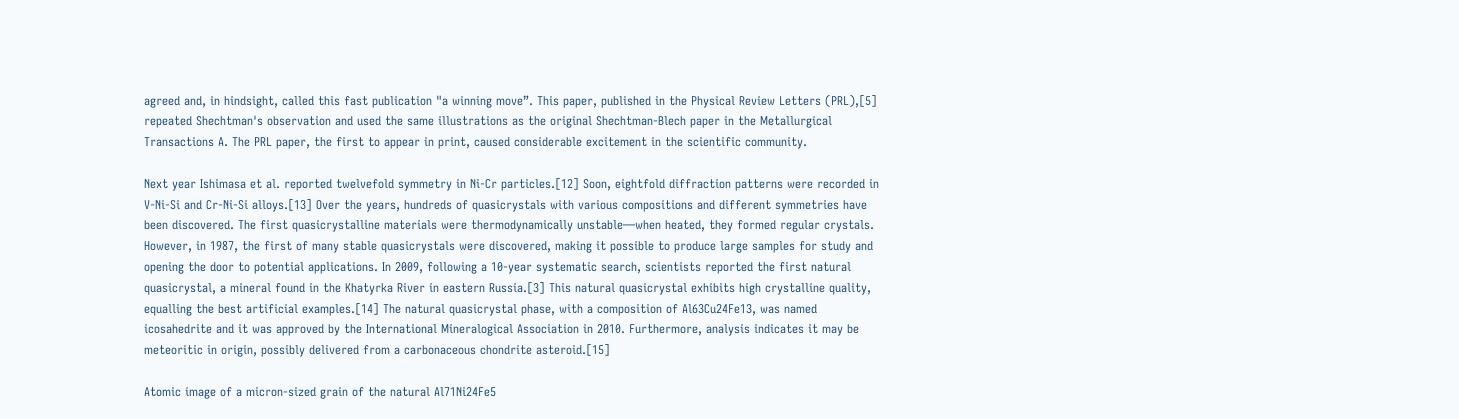agreed and, in hindsight, called this fast publication "a winning move”. This paper, published in the Physical Review Letters (PRL),[5] repeated Shechtman's observation and used the same illustrations as the original Shechtman-Blech paper in the Metallurgical Transactions A. The PRL paper, the first to appear in print, caused considerable excitement in the scientific community.

Next year Ishimasa et al. reported twelvefold symmetry in Ni-Cr particles.[12] Soon, eightfold diffraction patterns were recorded in V-Ni-Si and Cr-Ni-Si alloys.[13] Over the years, hundreds of quasicrystals with various compositions and different symmetries have been discovered. The first quasicrystalline materials were thermodynamically unstable—when heated, they formed regular crystals. However, in 1987, the first of many stable quasicrystals were discovered, making it possible to produce large samples for study and opening the door to potential applications. In 2009, following a 10-year systematic search, scientists reported the first natural quasicrystal, a mineral found in the Khatyrka River in eastern Russia.[3] This natural quasicrystal exhibits high crystalline quality, equalling the best artificial examples.[14] The natural quasicrystal phase, with a composition of Al63Cu24Fe13, was named icosahedrite and it was approved by the International Mineralogical Association in 2010. Furthermore, analysis indicates it may be meteoritic in origin, possibly delivered from a carbonaceous chondrite asteroid.[15]

Atomic image of a micron-sized grain of the natural Al71Ni24Fe5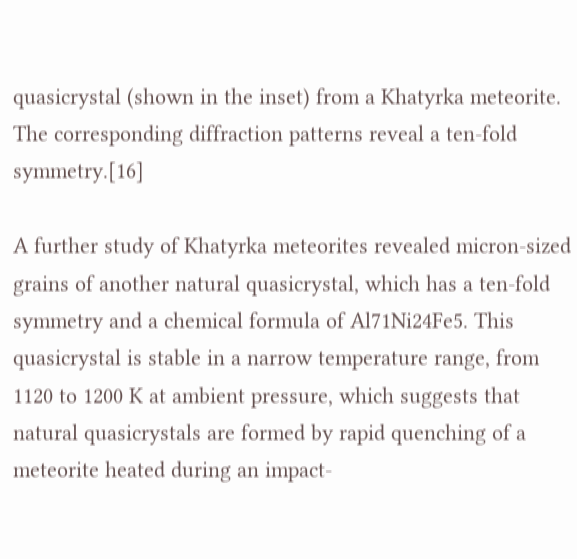quasicrystal (shown in the inset) from a Khatyrka meteorite. The corresponding diffraction patterns reveal a ten-fold symmetry.[16]

A further study of Khatyrka meteorites revealed micron-sized grains of another natural quasicrystal, which has a ten-fold symmetry and a chemical formula of Al71Ni24Fe5. This quasicrystal is stable in a narrow temperature range, from 1120 to 1200 K at ambient pressure, which suggests that natural quasicrystals are formed by rapid quenching of a meteorite heated during an impact-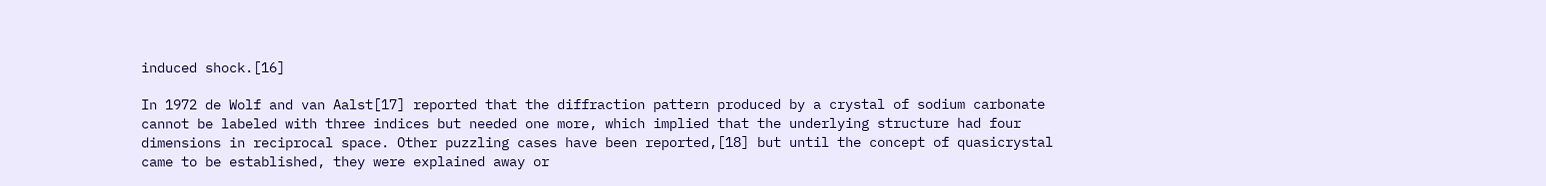induced shock.[16]

In 1972 de Wolf and van Aalst[17] reported that the diffraction pattern produced by a crystal of sodium carbonate cannot be labeled with three indices but needed one more, which implied that the underlying structure had four dimensions in reciprocal space. Other puzzling cases have been reported,[18] but until the concept of quasicrystal came to be established, they were explained away or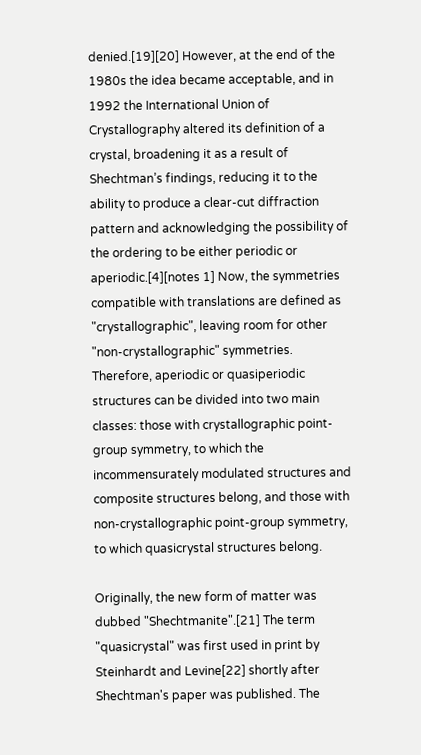denied.[19][20] However, at the end of the 1980s the idea became acceptable, and in 1992 the International Union of Crystallography altered its definition of a crystal, broadening it as a result of Shechtman’s findings, reducing it to the ability to produce a clear-cut diffraction pattern and acknowledging the possibility of the ordering to be either periodic or aperiodic.[4][notes 1] Now, the symmetries compatible with translations are defined as "crystallographic", leaving room for other "non-crystallographic" symmetries. Therefore, aperiodic or quasiperiodic structures can be divided into two main classes: those with crystallographic point-group symmetry, to which the incommensurately modulated structures and composite structures belong, and those with non-crystallographic point-group symmetry, to which quasicrystal structures belong.

Originally, the new form of matter was dubbed "Shechtmanite".[21] The term "quasicrystal" was first used in print by Steinhardt and Levine[22] shortly after Shechtman's paper was published. The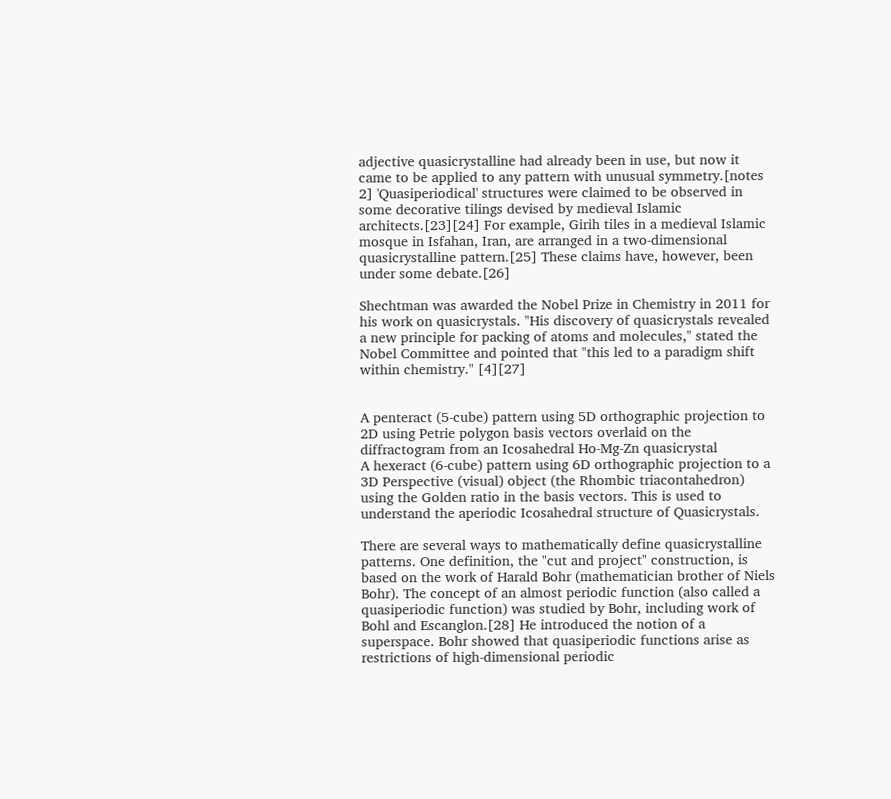adjective quasicrystalline had already been in use, but now it came to be applied to any pattern with unusual symmetry.[notes 2] 'Quasiperiodical' structures were claimed to be observed in some decorative tilings devised by medieval Islamic architects.[23][24] For example, Girih tiles in a medieval Islamic mosque in Isfahan, Iran, are arranged in a two-dimensional quasicrystalline pattern.[25] These claims have, however, been under some debate.[26]

Shechtman was awarded the Nobel Prize in Chemistry in 2011 for his work on quasicrystals. "His discovery of quasicrystals revealed a new principle for packing of atoms and molecules," stated the Nobel Committee and pointed that "this led to a paradigm shift within chemistry." [4][27]


A penteract (5-cube) pattern using 5D orthographic projection to 2D using Petrie polygon basis vectors overlaid on the diffractogram from an Icosahedral Ho-Mg-Zn quasicrystal
A hexeract (6-cube) pattern using 6D orthographic projection to a 3D Perspective (visual) object (the Rhombic triacontahedron) using the Golden ratio in the basis vectors. This is used to understand the aperiodic Icosahedral structure of Quasicrystals.

There are several ways to mathematically define quasicrystalline patterns. One definition, the "cut and project" construction, is based on the work of Harald Bohr (mathematician brother of Niels Bohr). The concept of an almost periodic function (also called a quasiperiodic function) was studied by Bohr, including work of Bohl and Escanglon.[28] He introduced the notion of a superspace. Bohr showed that quasiperiodic functions arise as restrictions of high-dimensional periodic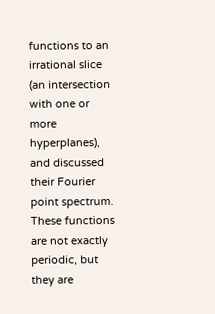functions to an irrational slice (an intersection with one or more hyperplanes), and discussed their Fourier point spectrum. These functions are not exactly periodic, but they are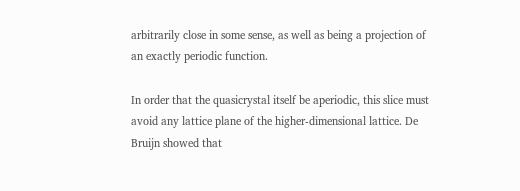arbitrarily close in some sense, as well as being a projection of an exactly periodic function.

In order that the quasicrystal itself be aperiodic, this slice must avoid any lattice plane of the higher-dimensional lattice. De Bruijn showed that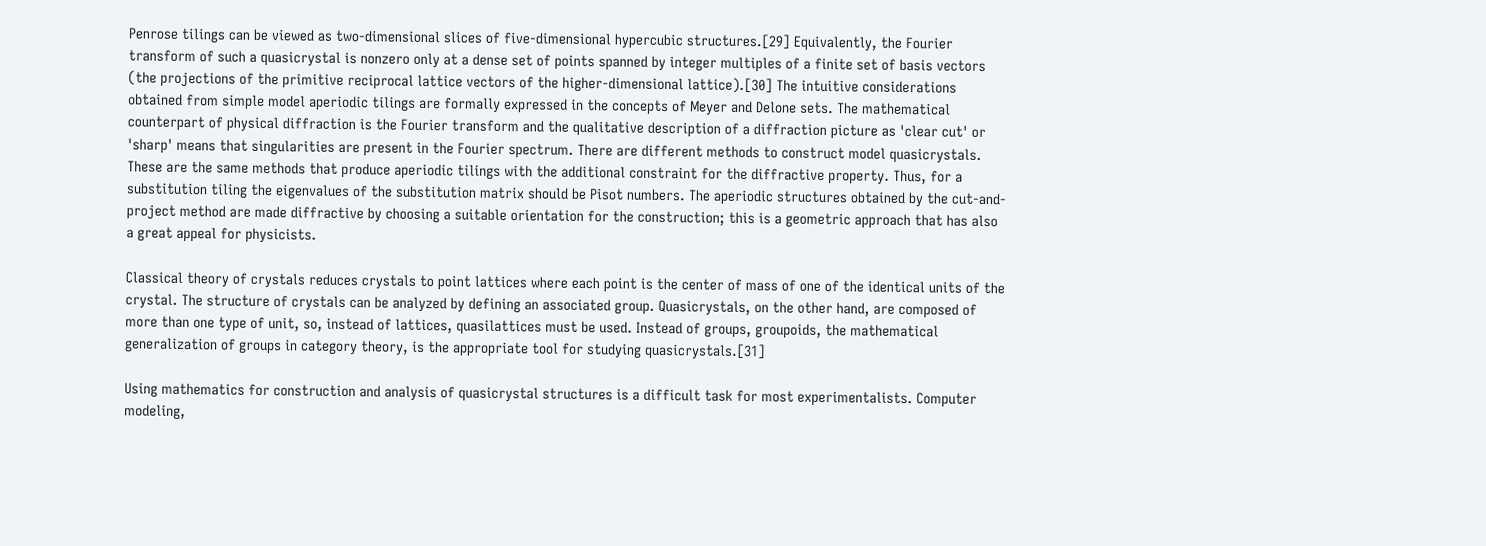Penrose tilings can be viewed as two-dimensional slices of five-dimensional hypercubic structures.[29] Equivalently, the Fourier transform of such a quasicrystal is nonzero only at a dense set of points spanned by integer multiples of a finite set of basis vectors (the projections of the primitive reciprocal lattice vectors of the higher-dimensional lattice).[30] The intuitive considerations obtained from simple model aperiodic tilings are formally expressed in the concepts of Meyer and Delone sets. The mathematical counterpart of physical diffraction is the Fourier transform and the qualitative description of a diffraction picture as 'clear cut' or 'sharp' means that singularities are present in the Fourier spectrum. There are different methods to construct model quasicrystals. These are the same methods that produce aperiodic tilings with the additional constraint for the diffractive property. Thus, for a substitution tiling the eigenvalues of the substitution matrix should be Pisot numbers. The aperiodic structures obtained by the cut-and-project method are made diffractive by choosing a suitable orientation for the construction; this is a geometric approach that has also a great appeal for physicists.

Classical theory of crystals reduces crystals to point lattices where each point is the center of mass of one of the identical units of the crystal. The structure of crystals can be analyzed by defining an associated group. Quasicrystals, on the other hand, are composed of more than one type of unit, so, instead of lattices, quasilattices must be used. Instead of groups, groupoids, the mathematical generalization of groups in category theory, is the appropriate tool for studying quasicrystals.[31]

Using mathematics for construction and analysis of quasicrystal structures is a difficult task for most experimentalists. Computer modeling,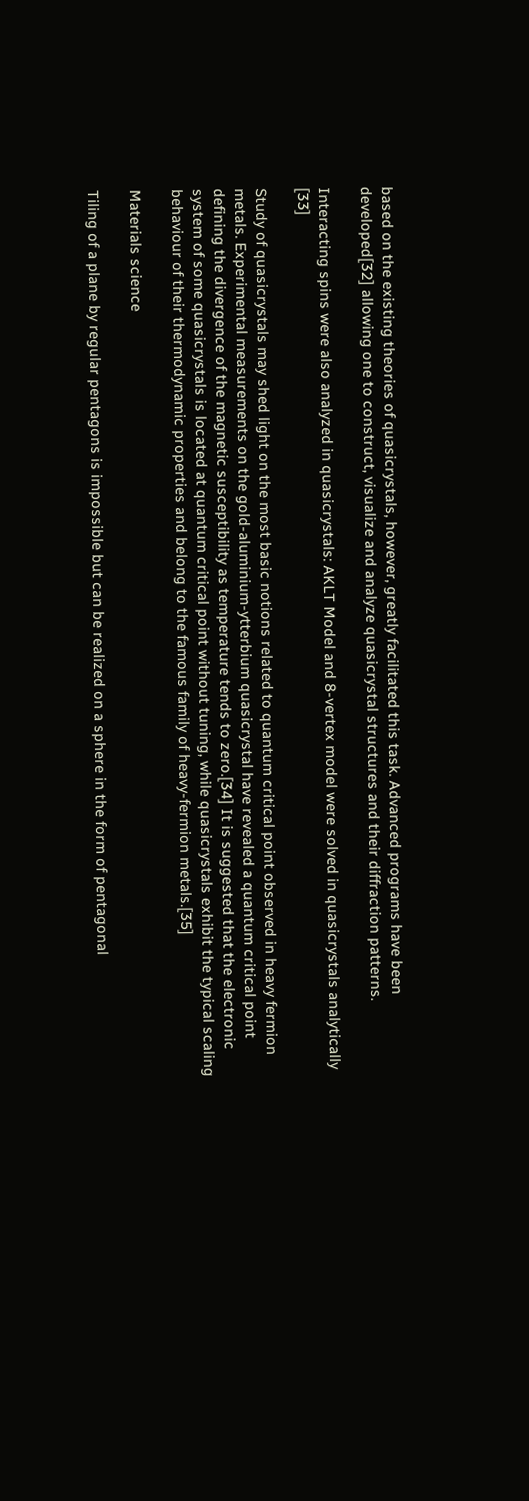based on the existing theories of quasicrystals, however, greatly facilitated this task. Advanced programs have been developed[32] allowing one to construct, visualize and analyze quasicrystal structures and their diffraction patterns.

Interacting spins were also analyzed in quasicrystals: AKLT Model and 8-vertex model were solved in quasicrystals analytically [33]

Study of quasicrystals may shed light on the most basic notions related to quantum critical point observed in heavy fermion metals. Experimental measurements on the gold-aluminium-ytterbium quasicrystal have revealed a quantum critical point defining the divergence of the magnetic susceptibility as temperature tends to zero.[34] It is suggested that the electronic system of some quasicrystals is located at quantum critical point without tuning, while quasicrystals exhibit the typical scaling behaviour of their thermodynamic properties and belong to the famous family of heavy-fermion metals.[35]

Materials science

Tiling of a plane by regular pentagons is impossible but can be realized on a sphere in the form of pentagonal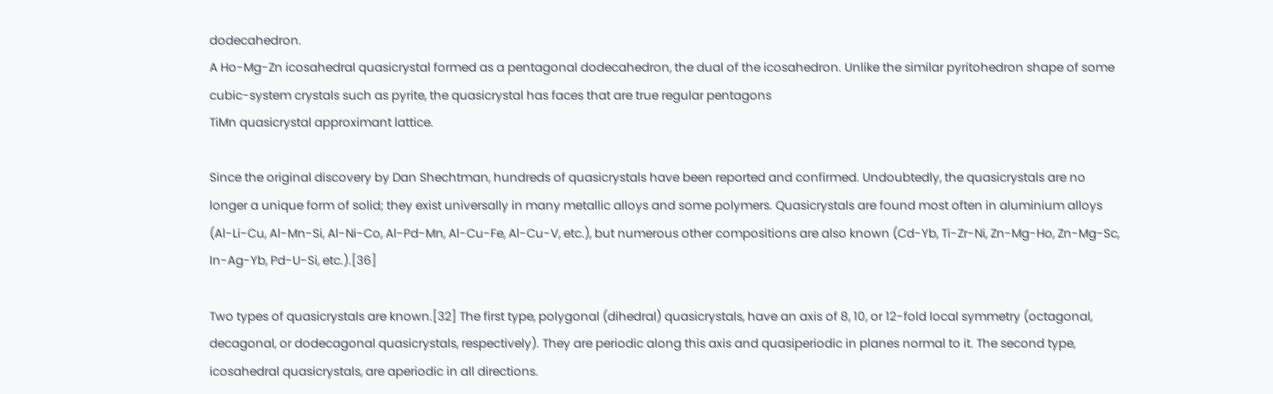dodecahedron.
A Ho-Mg-Zn icosahedral quasicrystal formed as a pentagonal dodecahedron, the dual of the icosahedron. Unlike the similar pyritohedron shape of some cubic-system crystals such as pyrite, the quasicrystal has faces that are true regular pentagons
TiMn quasicrystal approximant lattice.

Since the original discovery by Dan Shechtman, hundreds of quasicrystals have been reported and confirmed. Undoubtedly, the quasicrystals are no longer a unique form of solid; they exist universally in many metallic alloys and some polymers. Quasicrystals are found most often in aluminium alloys (Al-Li-Cu, Al-Mn-Si, Al-Ni-Co, Al-Pd-Mn, Al-Cu-Fe, Al-Cu-V, etc.), but numerous other compositions are also known (Cd-Yb, Ti-Zr-Ni, Zn-Mg-Ho, Zn-Mg-Sc, In-Ag-Yb, Pd-U-Si, etc.).[36]

Two types of quasicrystals are known.[32] The first type, polygonal (dihedral) quasicrystals, have an axis of 8, 10, or 12-fold local symmetry (octagonal, decagonal, or dodecagonal quasicrystals, respectively). They are periodic along this axis and quasiperiodic in planes normal to it. The second type, icosahedral quasicrystals, are aperiodic in all directions.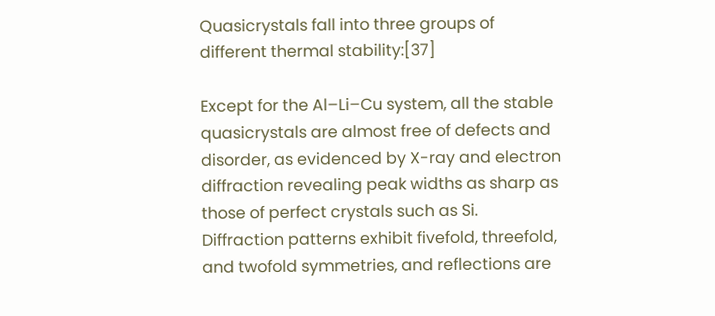Quasicrystals fall into three groups of different thermal stability:[37]

Except for the Al–Li–Cu system, all the stable quasicrystals are almost free of defects and disorder, as evidenced by X-ray and electron diffraction revealing peak widths as sharp as those of perfect crystals such as Si. Diffraction patterns exhibit fivefold, threefold, and twofold symmetries, and reflections are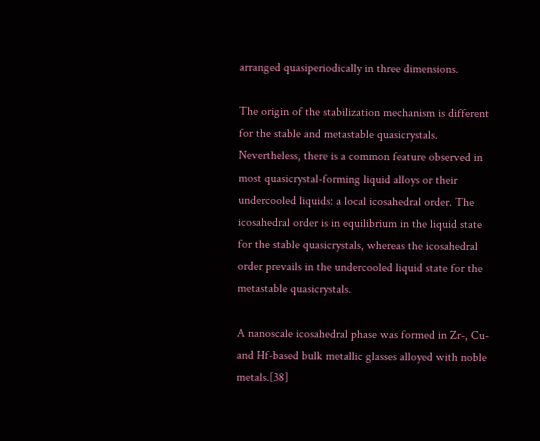arranged quasiperiodically in three dimensions.

The origin of the stabilization mechanism is different for the stable and metastable quasicrystals. Nevertheless, there is a common feature observed in most quasicrystal-forming liquid alloys or their undercooled liquids: a local icosahedral order. The icosahedral order is in equilibrium in the liquid state for the stable quasicrystals, whereas the icosahedral order prevails in the undercooled liquid state for the metastable quasicrystals.

A nanoscale icosahedral phase was formed in Zr-, Cu- and Hf-based bulk metallic glasses alloyed with noble metals.[38]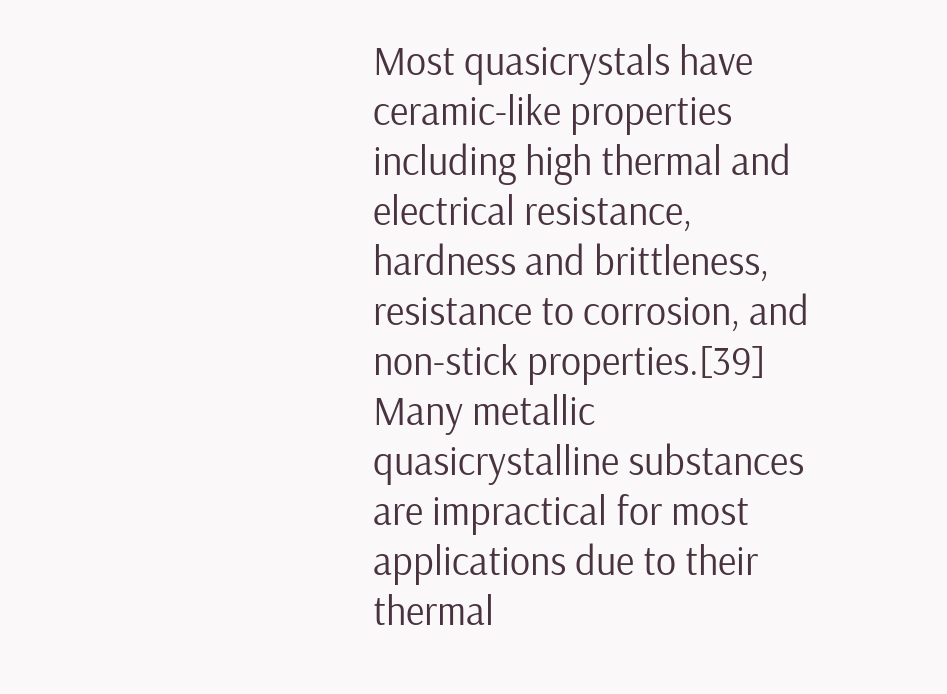Most quasicrystals have ceramic-like properties including high thermal and electrical resistance, hardness and brittleness, resistance to corrosion, and non-stick properties.[39] Many metallic quasicrystalline substances are impractical for most applications due to their thermal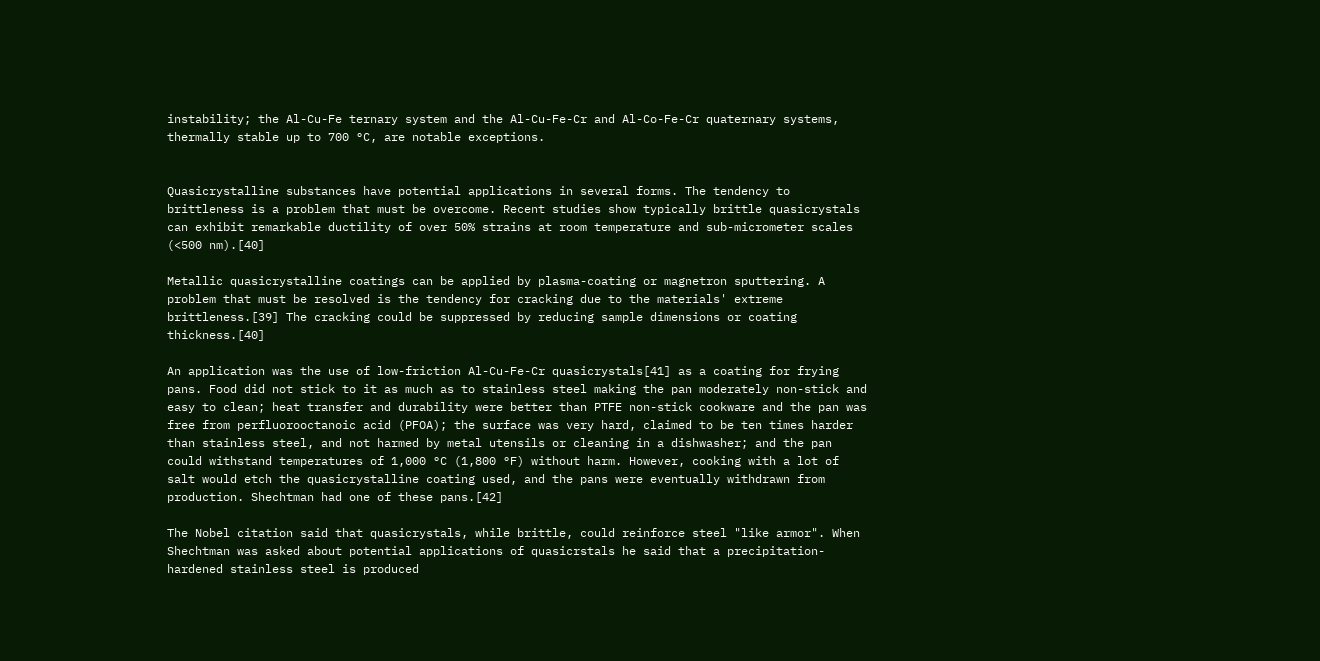instability; the Al-Cu-Fe ternary system and the Al-Cu-Fe-Cr and Al-Co-Fe-Cr quaternary systems, thermally stable up to 700 °C, are notable exceptions.


Quasicrystalline substances have potential applications in several forms. The tendency to brittleness is a problem that must be overcome. Recent studies show typically brittle quasicrystals can exhibit remarkable ductility of over 50% strains at room temperature and sub-micrometer scales (<500 nm).[40]

Metallic quasicrystalline coatings can be applied by plasma-coating or magnetron sputtering. A problem that must be resolved is the tendency for cracking due to the materials' extreme brittleness.[39] The cracking could be suppressed by reducing sample dimensions or coating thickness.[40]

An application was the use of low-friction Al-Cu-Fe-Cr quasicrystals[41] as a coating for frying pans. Food did not stick to it as much as to stainless steel making the pan moderately non-stick and easy to clean; heat transfer and durability were better than PTFE non-stick cookware and the pan was free from perfluorooctanoic acid (PFOA); the surface was very hard, claimed to be ten times harder than stainless steel, and not harmed by metal utensils or cleaning in a dishwasher; and the pan could withstand temperatures of 1,000 °C (1,800 °F) without harm. However, cooking with a lot of salt would etch the quasicrystalline coating used, and the pans were eventually withdrawn from production. Shechtman had one of these pans.[42]

The Nobel citation said that quasicrystals, while brittle, could reinforce steel "like armor". When Shechtman was asked about potential applications of quasicrstals he said that a precipitation-hardened stainless steel is produced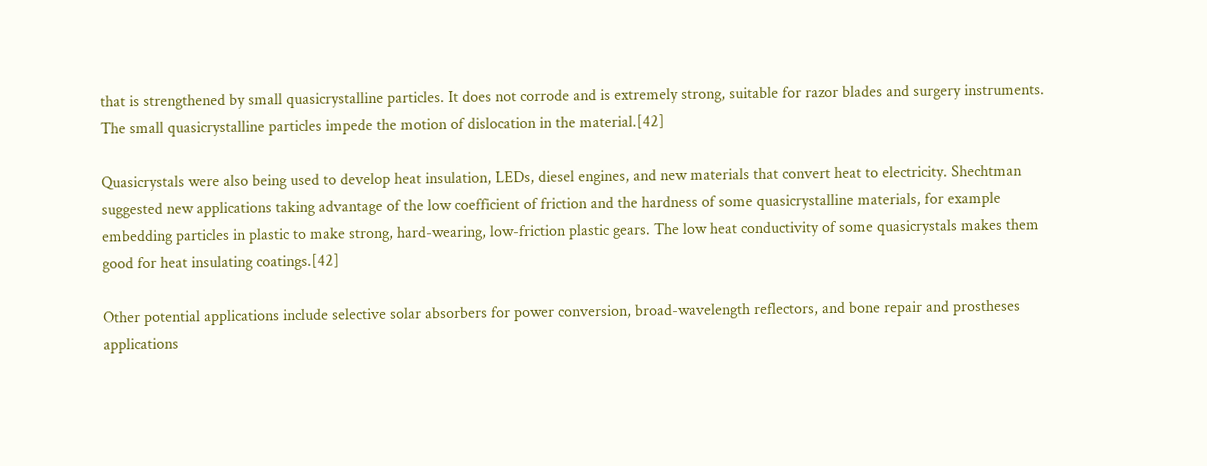that is strengthened by small quasicrystalline particles. It does not corrode and is extremely strong, suitable for razor blades and surgery instruments. The small quasicrystalline particles impede the motion of dislocation in the material.[42]

Quasicrystals were also being used to develop heat insulation, LEDs, diesel engines, and new materials that convert heat to electricity. Shechtman suggested new applications taking advantage of the low coefficient of friction and the hardness of some quasicrystalline materials, for example embedding particles in plastic to make strong, hard-wearing, low-friction plastic gears. The low heat conductivity of some quasicrystals makes them good for heat insulating coatings.[42]

Other potential applications include selective solar absorbers for power conversion, broad-wavelength reflectors, and bone repair and prostheses applications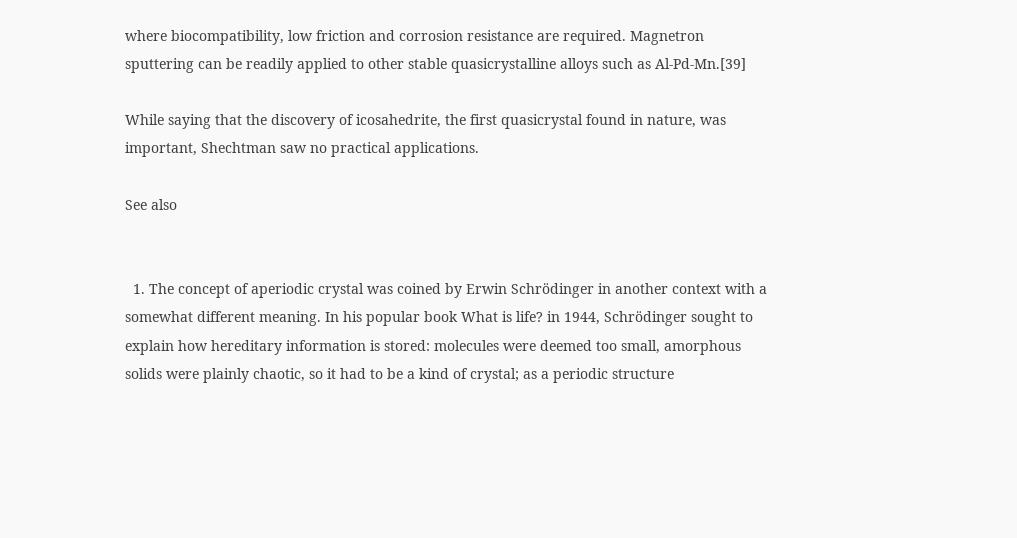where biocompatibility, low friction and corrosion resistance are required. Magnetron sputtering can be readily applied to other stable quasicrystalline alloys such as Al-Pd-Mn.[39]

While saying that the discovery of icosahedrite, the first quasicrystal found in nature, was important, Shechtman saw no practical applications.

See also


  1. The concept of aperiodic crystal was coined by Erwin Schrödinger in another context with a somewhat different meaning. In his popular book What is life? in 1944, Schrödinger sought to explain how hereditary information is stored: molecules were deemed too small, amorphous solids were plainly chaotic, so it had to be a kind of crystal; as a periodic structure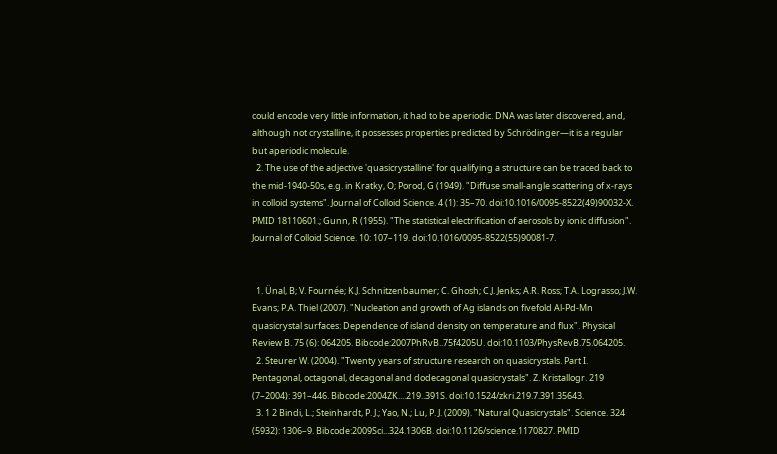could encode very little information, it had to be aperiodic. DNA was later discovered, and, although not crystalline, it possesses properties predicted by Schrödinger—it is a regular but aperiodic molecule.
  2. The use of the adjective 'quasicrystalline' for qualifying a structure can be traced back to the mid-1940-50s, e.g. in Kratky, O; Porod, G (1949). "Diffuse small-angle scattering of x-rays in colloid systems". Journal of Colloid Science. 4 (1): 35–70. doi:10.1016/0095-8522(49)90032-X. PMID 18110601.; Gunn, R (1955). "The statistical electrification of aerosols by ionic diffusion". Journal of Colloid Science. 10: 107–119. doi:10.1016/0095-8522(55)90081-7.


  1. Ünal, B; V. Fournée; K.J. Schnitzenbaumer; C. Ghosh; C.J. Jenks; A.R. Ross; T.A. Lograsso; J.W. Evans; P.A. Thiel (2007). "Nucleation and growth of Ag islands on fivefold Al-Pd-Mn quasicrystal surfaces: Dependence of island density on temperature and flux". Physical Review B. 75 (6): 064205. Bibcode:2007PhRvB..75f4205U. doi:10.1103/PhysRevB.75.064205.
  2. Steurer W. (2004). "Twenty years of structure research on quasicrystals. Part I. Pentagonal, octagonal, decagonal and dodecagonal quasicrystals". Z. Kristallogr. 219 (7–2004): 391–446. Bibcode:2004ZK....219..391S. doi:10.1524/zkri.219.7.391.35643.
  3. 1 2 Bindi, L.; Steinhardt, P. J.; Yao, N.; Lu, P. J. (2009). "Natural Quasicrystals". Science. 324 (5932): 1306–9. Bibcode:2009Sci...324.1306B. doi:10.1126/science.1170827. PMID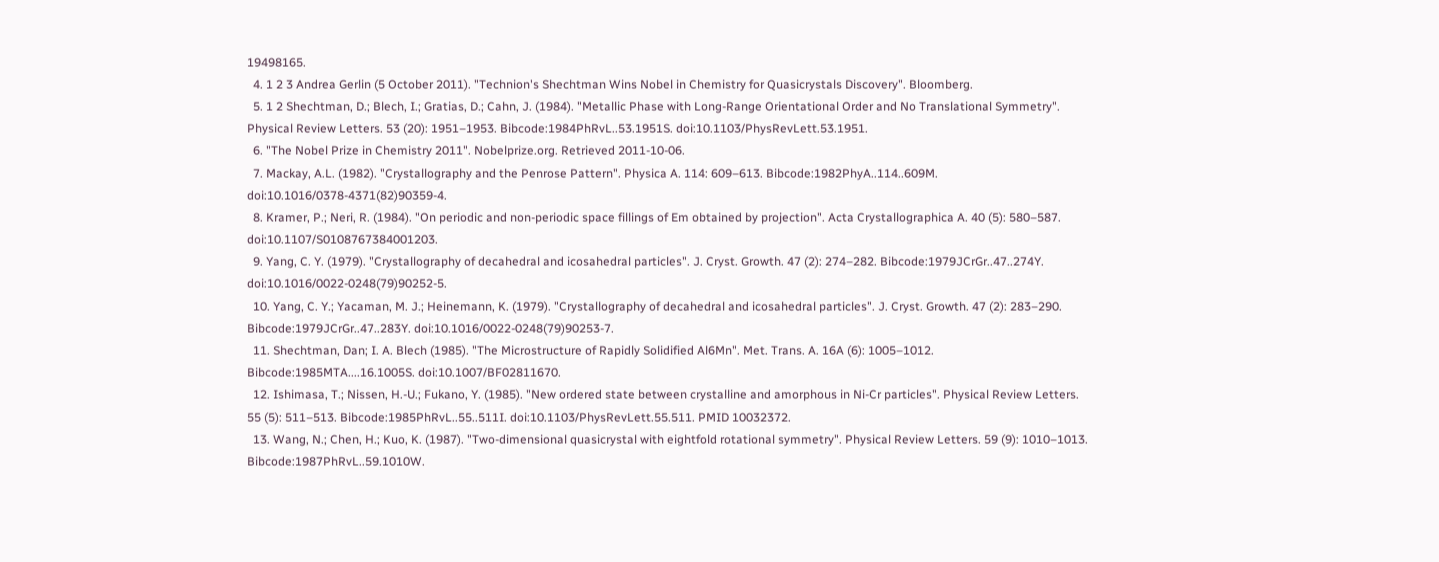19498165.
  4. 1 2 3 Andrea Gerlin (5 October 2011). "Technion's Shechtman Wins Nobel in Chemistry for Quasicrystals Discovery". Bloomberg.
  5. 1 2 Shechtman, D.; Blech, I.; Gratias, D.; Cahn, J. (1984). "Metallic Phase with Long-Range Orientational Order and No Translational Symmetry". Physical Review Letters. 53 (20): 1951–1953. Bibcode:1984PhRvL..53.1951S. doi:10.1103/PhysRevLett.53.1951.
  6. "The Nobel Prize in Chemistry 2011". Nobelprize.org. Retrieved 2011-10-06.
  7. Mackay, A.L. (1982). "Crystallography and the Penrose Pattern". Physica A. 114: 609–613. Bibcode:1982PhyA..114..609M. doi:10.1016/0378-4371(82)90359-4.
  8. Kramer, P.; Neri, R. (1984). "On periodic and non-periodic space fillings of Em obtained by projection". Acta Crystallographica A. 40 (5): 580–587. doi:10.1107/S0108767384001203.
  9. Yang, C. Y. (1979). "Crystallography of decahedral and icosahedral particles". J. Cryst. Growth. 47 (2): 274–282. Bibcode:1979JCrGr..47..274Y. doi:10.1016/0022-0248(79)90252-5.
  10. Yang, C. Y.; Yacaman, M. J.; Heinemann, K. (1979). "Crystallography of decahedral and icosahedral particles". J. Cryst. Growth. 47 (2): 283–290. Bibcode:1979JCrGr..47..283Y. doi:10.1016/0022-0248(79)90253-7.
  11. Shechtman, Dan; I. A. Blech (1985). "The Microstructure of Rapidly Solidified Al6Mn". Met. Trans. A. 16A (6): 1005–1012. Bibcode:1985MTA....16.1005S. doi:10.1007/BF02811670.
  12. Ishimasa, T.; Nissen, H.-U.; Fukano, Y. (1985). "New ordered state between crystalline and amorphous in Ni-Cr particles". Physical Review Letters. 55 (5): 511–513. Bibcode:1985PhRvL..55..511I. doi:10.1103/PhysRevLett.55.511. PMID 10032372.
  13. Wang, N.; Chen, H.; Kuo, K. (1987). "Two-dimensional quasicrystal with eightfold rotational symmetry". Physical Review Letters. 59 (9): 1010–1013. Bibcode:1987PhRvL..59.1010W.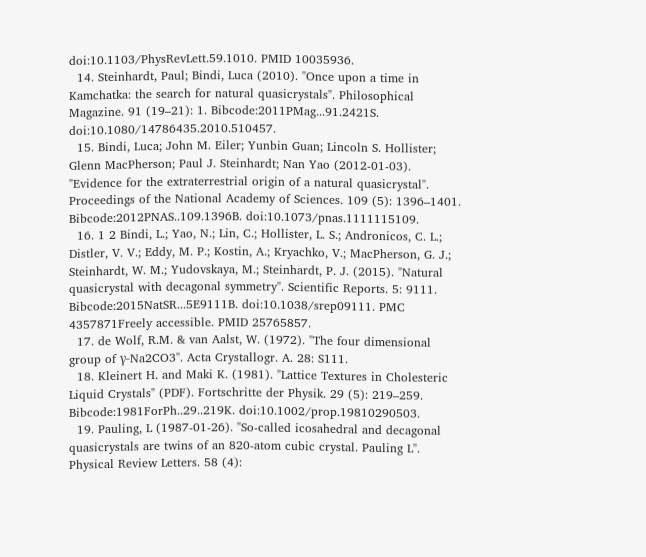doi:10.1103/PhysRevLett.59.1010. PMID 10035936.
  14. Steinhardt, Paul; Bindi, Luca (2010). "Once upon a time in Kamchatka: the search for natural quasicrystals". Philosophical Magazine. 91 (19–21): 1. Bibcode:2011PMag...91.2421S. doi:10.1080/14786435.2010.510457.
  15. Bindi, Luca; John M. Eiler; Yunbin Guan; Lincoln S. Hollister; Glenn MacPherson; Paul J. Steinhardt; Nan Yao (2012-01-03). "Evidence for the extraterrestrial origin of a natural quasicrystal". Proceedings of the National Academy of Sciences. 109 (5): 1396–1401. Bibcode:2012PNAS..109.1396B. doi:10.1073/pnas.1111115109.
  16. 1 2 Bindi, L.; Yao, N.; Lin, C.; Hollister, L. S.; Andronicos, C. L.; Distler, V. V.; Eddy, M. P.; Kostin, A.; Kryachko, V.; MacPherson, G. J.; Steinhardt, W. M.; Yudovskaya, M.; Steinhardt, P. J. (2015). "Natural quasicrystal with decagonal symmetry". Scientific Reports. 5: 9111. Bibcode:2015NatSR...5E9111B. doi:10.1038/srep09111. PMC 4357871Freely accessible. PMID 25765857.
  17. de Wolf, R.M. & van Aalst, W. (1972). "The four dimensional group of γ-Na2CO3". Acta Crystallogr. A. 28: S111.
  18. Kleinert H. and Maki K. (1981). "Lattice Textures in Cholesteric Liquid Crystals" (PDF). Fortschritte der Physik. 29 (5): 219–259. Bibcode:1981ForPh..29..219K. doi:10.1002/prop.19810290503.
  19. Pauling, L (1987-01-26). "So-called icosahedral and decagonal quasicrystals are twins of an 820-atom cubic crystal. Pauling L". Physical Review Letters. 58 (4):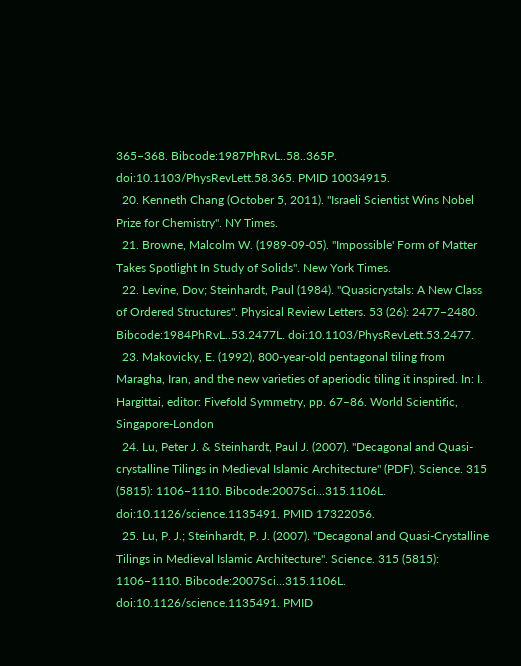365–368. Bibcode:1987PhRvL..58..365P. doi:10.1103/PhysRevLett.58.365. PMID 10034915.
  20. Kenneth Chang (October 5, 2011). "Israeli Scientist Wins Nobel Prize for Chemistry". NY Times.
  21. Browne, Malcolm W. (1989-09-05). "Impossible' Form of Matter Takes Spotlight In Study of Solids". New York Times.
  22. Levine, Dov; Steinhardt, Paul (1984). "Quasicrystals: A New Class of Ordered Structures". Physical Review Letters. 53 (26): 2477–2480. Bibcode:1984PhRvL..53.2477L. doi:10.1103/PhysRevLett.53.2477.
  23. Makovicky, E. (1992), 800-year-old pentagonal tiling from Maragha, Iran, and the new varieties of aperiodic tiling it inspired. In: I. Hargittai, editor: Fivefold Symmetry, pp. 67–86. World Scientific, Singapore-London
  24. Lu, Peter J. & Steinhardt, Paul J. (2007). "Decagonal and Quasi-crystalline Tilings in Medieval Islamic Architecture" (PDF). Science. 315 (5815): 1106–1110. Bibcode:2007Sci...315.1106L. doi:10.1126/science.1135491. PMID 17322056.
  25. Lu, P. J.; Steinhardt, P. J. (2007). "Decagonal and Quasi-Crystalline Tilings in Medieval Islamic Architecture". Science. 315 (5815): 1106–1110. Bibcode:2007Sci...315.1106L. doi:10.1126/science.1135491. PMID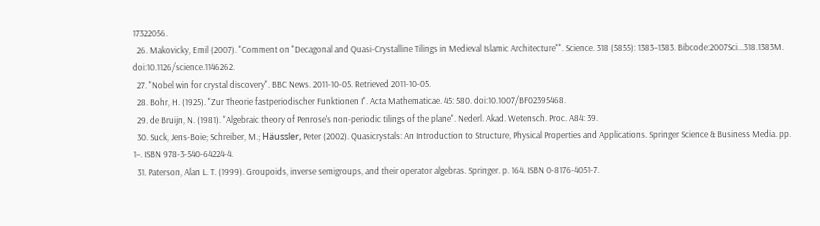17322056.
  26. Makovicky, Emil (2007). "Comment on "Decagonal and Quasi-Crystalline Tilings in Medieval Islamic Architecture"". Science. 318 (5855): 1383–1383. Bibcode:2007Sci...318.1383M. doi:10.1126/science.1146262.
  27. "Nobel win for crystal discovery". BBC News. 2011-10-05. Retrieved 2011-10-05.
  28. Bohr, H. (1925). "Zur Theorie fastperiodischer Funktionen I". Acta Mathematicae. 45: 580. doi:10.1007/BF02395468.
  29. de Bruijn, N. (1981). "Algebraic theory of Penrose's non-periodic tilings of the plane". Nederl. Akad. Wetensch. Proc. A84: 39.
  30. Suck, Jens-Boie; Schreiber, M.; Häussler, Peter (2002). Quasicrystals: An Introduction to Structure, Physical Properties and Applications. Springer Science & Business Media. pp. 1–. ISBN 978-3-540-64224-4.
  31. Paterson, Alan L. T. (1999). Groupoids, inverse semigroups, and their operator algebras. Springer. p. 164. ISBN 0-8176-4051-7.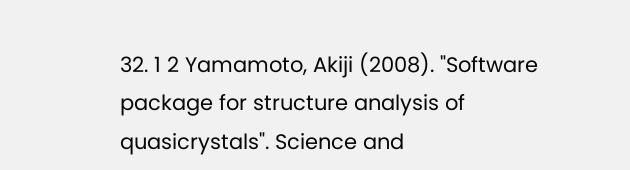32. 1 2 Yamamoto, Akiji (2008). "Software package for structure analysis of quasicrystals". Science and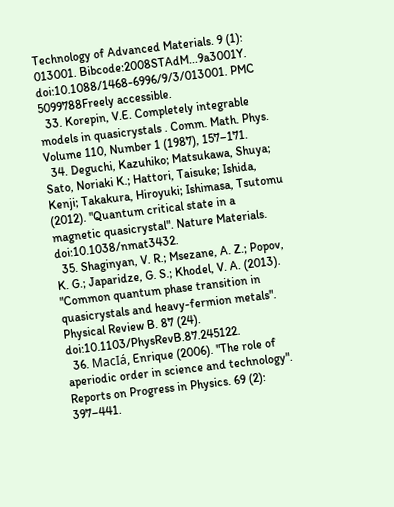Technology of Advanced Materials. 9 (1): 013001. Bibcode:2008STAdM...9a3001Y. doi:10.1088/1468-6996/9/3/013001. PMC 5099788Freely accessible.
  33. Korepin, V.E. Completely integrable models in quasicrystals . Comm. Math. Phys. Volume 110, Number 1 (1987), 157–171.
  34. Deguchi, Kazuhiko; Matsukawa, Shuya; Sato, Noriaki K.; Hattori, Taisuke; Ishida, Kenji; Takakura, Hiroyuki; Ishimasa, Tsutomu (2012). "Quantum critical state in a magnetic quasicrystal". Nature Materials. doi:10.1038/nmat3432.
  35. Shaginyan, V. R.; Msezane, A. Z.; Popov, K. G.; Japaridze, G. S.; Khodel, V. A. (2013). "Common quantum phase transition in quasicrystals and heavy-fermion metals". Physical Review B. 87 (24). doi:10.1103/PhysRevB.87.245122.
  36. MacIá, Enrique (2006). "The role of aperiodic order in science and technology". Reports on Progress in Physics. 69 (2): 397–441.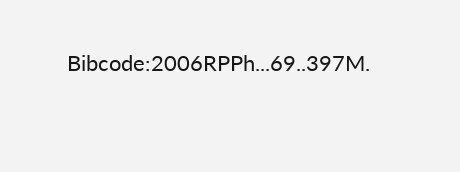Bibcode:2006RPPh...69..397M.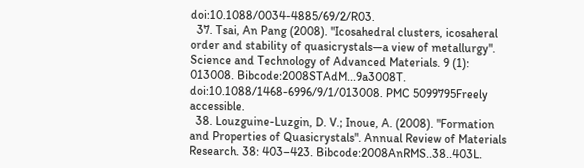doi:10.1088/0034-4885/69/2/R03.
  37. Tsai, An Pang (2008). "Icosahedral clusters, icosaheral order and stability of quasicrystals—a view of metallurgy". Science and Technology of Advanced Materials. 9 (1): 013008. Bibcode:2008STAdM...9a3008T. doi:10.1088/1468-6996/9/1/013008. PMC 5099795Freely accessible.
  38. Louzguine-Luzgin, D. V.; Inoue, A. (2008). "Formation and Properties of Quasicrystals". Annual Review of Materials Research. 38: 403–423. Bibcode:2008AnRMS..38..403L.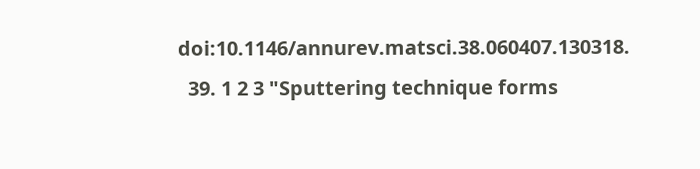doi:10.1146/annurev.matsci.38.060407.130318.
  39. 1 2 3 "Sputtering technique forms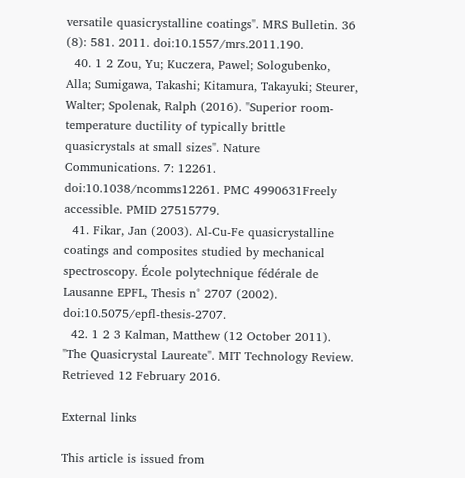versatile quasicrystalline coatings". MRS Bulletin. 36 (8): 581. 2011. doi:10.1557/mrs.2011.190.
  40. 1 2 Zou, Yu; Kuczera, Pawel; Sologubenko, Alla; Sumigawa, Takashi; Kitamura, Takayuki; Steurer, Walter; Spolenak, Ralph (2016). "Superior room-temperature ductility of typically brittle quasicrystals at small sizes". Nature Communications. 7: 12261. doi:10.1038/ncomms12261. PMC 4990631Freely accessible. PMID 27515779.
  41. Fikar, Jan (2003). Al-Cu-Fe quasicrystalline coatings and composites studied by mechanical spectroscopy. École polytechnique fédérale de Lausanne EPFL, Thesis n° 2707 (2002). doi:10.5075/epfl-thesis-2707.
  42. 1 2 3 Kalman, Matthew (12 October 2011). "The Quasicrystal Laureate". MIT Technology Review. Retrieved 12 February 2016.

External links

This article is issued from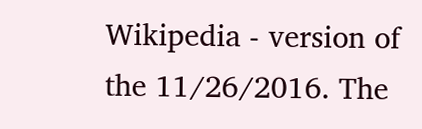Wikipedia - version of the 11/26/2016. The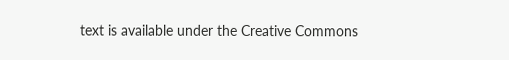text is available under the Creative Commons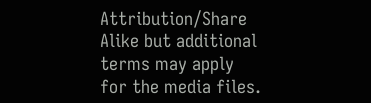Attribution/Share Alike but additional terms may apply for the media files.